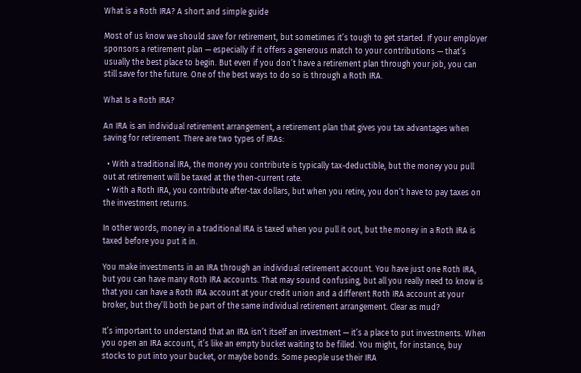What is a Roth IRA? A short and simple guide

Most of us know we should save for retirement, but sometimes it’s tough to get started. If your employer sponsors a retirement plan — especially if it offers a generous match to your contributions — that’s usually the best place to begin. But even if you don’t have a retirement plan through your job, you can still save for the future. One of the best ways to do so is through a Roth IRA.

What Is a Roth IRA?

An IRA is an individual retirement arrangement, a retirement plan that gives you tax advantages when saving for retirement. There are two types of IRAs:

  • With a traditional IRA, the money you contribute is typically tax-deductible, but the money you pull out at retirement will be taxed at the then-current rate.
  • With a Roth IRA, you contribute after-tax dollars, but when you retire, you don’t have to pay taxes on the investment returns.

In other words, money in a traditional IRA is taxed when you pull it out, but the money in a Roth IRA is taxed before you put it in.

You make investments in an IRA through an individual retirement account. You have just one Roth IRA, but you can have many Roth IRA accounts. That may sound confusing, but all you really need to know is that you can have a Roth IRA account at your credit union and a different Roth IRA account at your broker, but they’ll both be part of the same individual retirement arrangement. Clear as mud?

It’s important to understand that an IRA isn’t itself an investment — it’s a place to put investments. When you open an IRA account, it’s like an empty bucket waiting to be filled. You might, for instance, buy stocks to put into your bucket, or maybe bonds. Some people use their IRA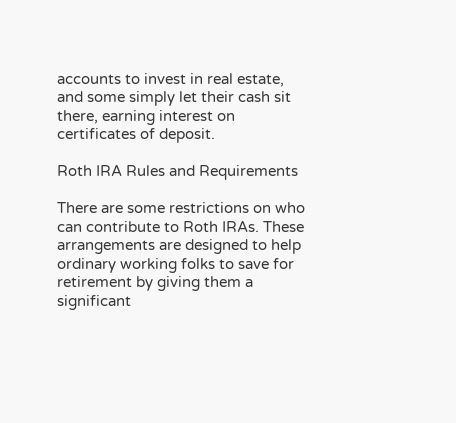accounts to invest in real estate, and some simply let their cash sit there, earning interest on certificates of deposit.

Roth IRA Rules and Requirements

There are some restrictions on who can contribute to Roth IRAs. These arrangements are designed to help ordinary working folks to save for retirement by giving them a significant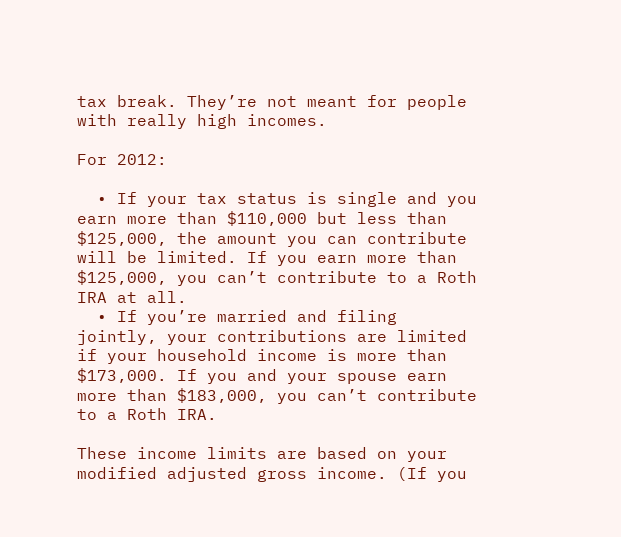tax break. They’re not meant for people with really high incomes.

For 2012:

  • If your tax status is single and you earn more than $110,000 but less than $125,000, the amount you can contribute will be limited. If you earn more than $125,000, you can’t contribute to a Roth IRA at all.
  • If you’re married and filing jointly, your contributions are limited if your household income is more than $173,000. If you and your spouse earn more than $183,000, you can’t contribute to a Roth IRA.

These income limits are based on your modified adjusted gross income. (If you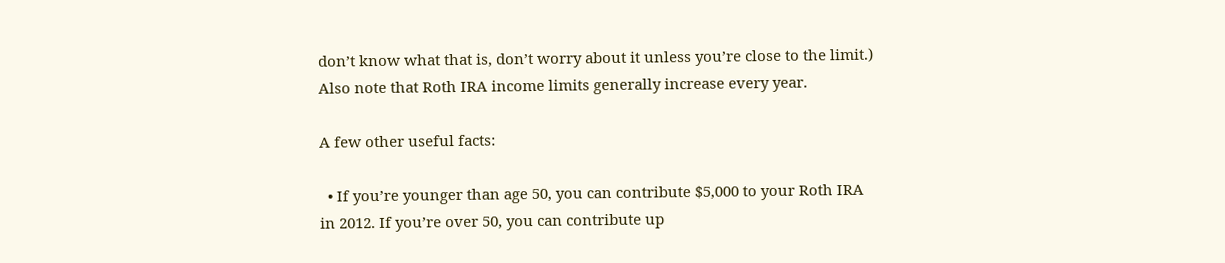don’t know what that is, don’t worry about it unless you’re close to the limit.) Also note that Roth IRA income limits generally increase every year.

A few other useful facts:

  • If you’re younger than age 50, you can contribute $5,000 to your Roth IRA in 2012. If you’re over 50, you can contribute up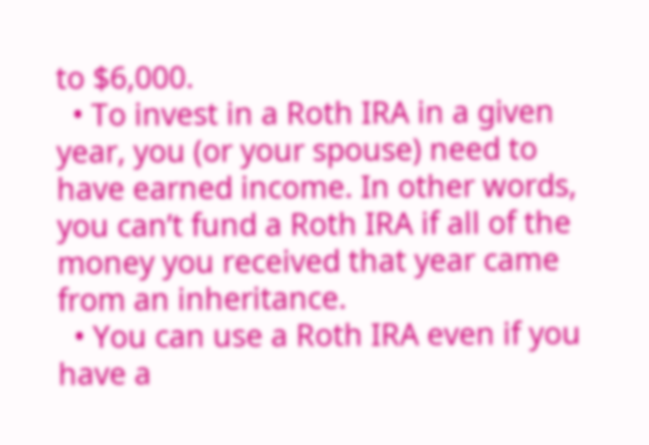to $6,000.
  • To invest in a Roth IRA in a given year, you (or your spouse) need to have earned income. In other words, you can’t fund a Roth IRA if all of the money you received that year came from an inheritance.
  • You can use a Roth IRA even if you have a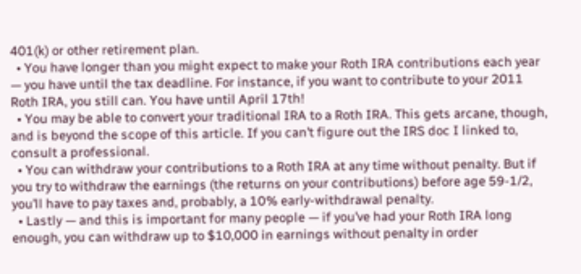401(k) or other retirement plan.
  • You have longer than you might expect to make your Roth IRA contributions each year — you have until the tax deadline. For instance, if you want to contribute to your 2011 Roth IRA, you still can. You have until April 17th!
  • You may be able to convert your traditional IRA to a Roth IRA. This gets arcane, though, and is beyond the scope of this article. If you can’t figure out the IRS doc I linked to, consult a professional.
  • You can withdraw your contributions to a Roth IRA at any time without penalty. But if you try to withdraw the earnings (the returns on your contributions) before age 59-1/2, you’ll have to pay taxes and, probably, a 10% early-withdrawal penalty.
  • Lastly — and this is important for many people — if you’ve had your Roth IRA long enough, you can withdraw up to $10,000 in earnings without penalty in order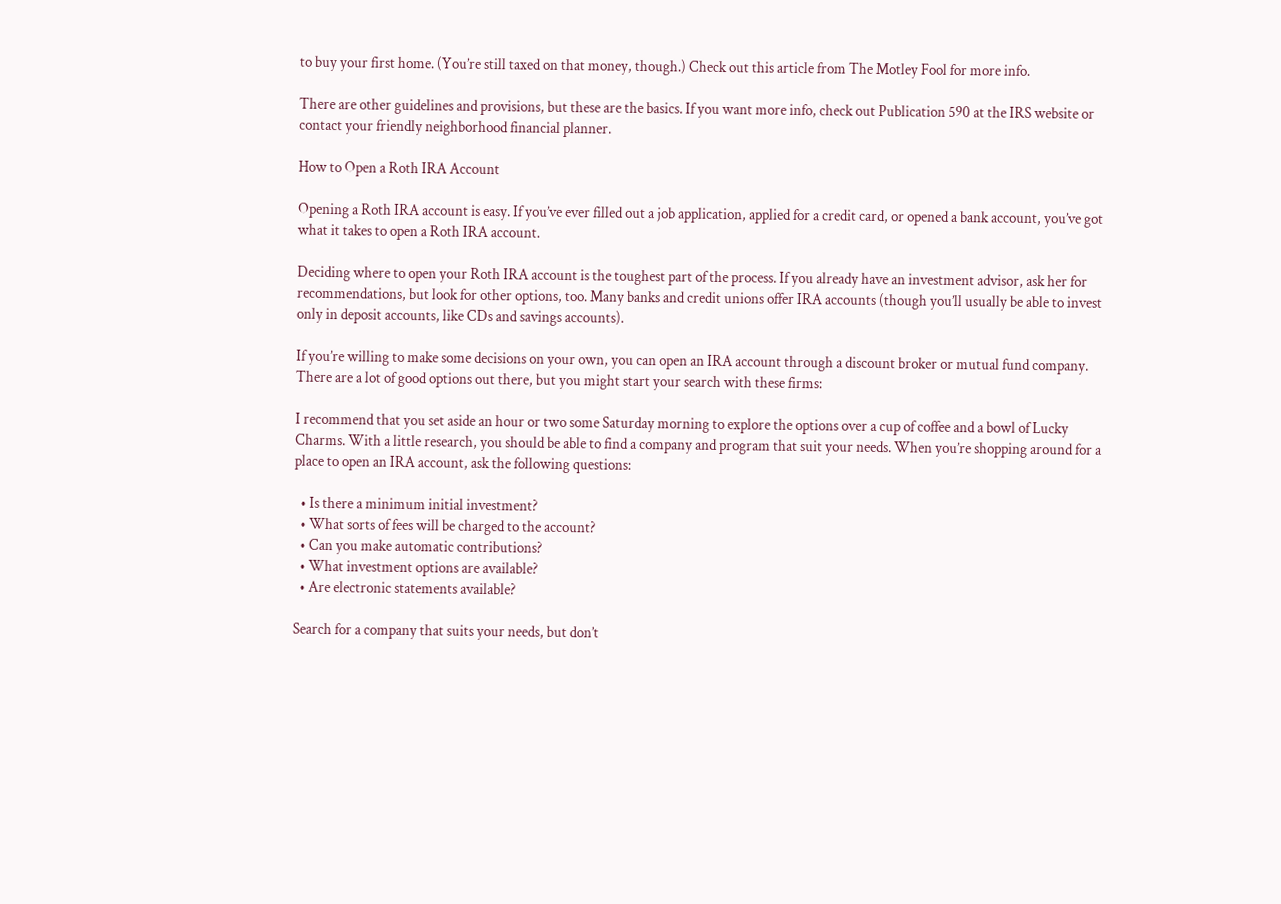to buy your first home. (You’re still taxed on that money, though.) Check out this article from The Motley Fool for more info.

There are other guidelines and provisions, but these are the basics. If you want more info, check out Publication 590 at the IRS website or contact your friendly neighborhood financial planner.

How to Open a Roth IRA Account

Opening a Roth IRA account is easy. If you’ve ever filled out a job application, applied for a credit card, or opened a bank account, you’ve got what it takes to open a Roth IRA account.

Deciding where to open your Roth IRA account is the toughest part of the process. If you already have an investment advisor, ask her for recommendations, but look for other options, too. Many banks and credit unions offer IRA accounts (though you’ll usually be able to invest only in deposit accounts, like CDs and savings accounts).

If you’re willing to make some decisions on your own, you can open an IRA account through a discount broker or mutual fund company. There are a lot of good options out there, but you might start your search with these firms:

I recommend that you set aside an hour or two some Saturday morning to explore the options over a cup of coffee and a bowl of Lucky Charms. With a little research, you should be able to find a company and program that suit your needs. When you’re shopping around for a place to open an IRA account, ask the following questions:

  • Is there a minimum initial investment?
  • What sorts of fees will be charged to the account?
  • Can you make automatic contributions?
  • What investment options are available?
  • Are electronic statements available?

Search for a company that suits your needs, but don’t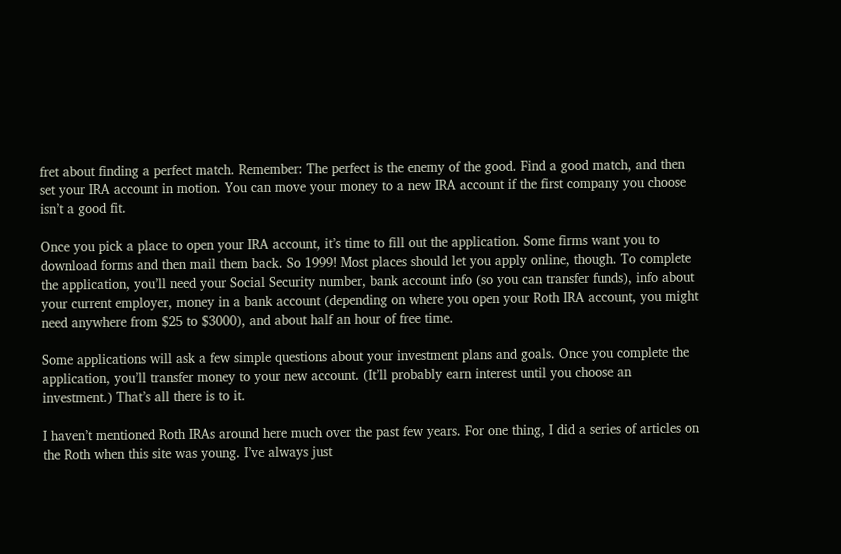fret about finding a perfect match. Remember: The perfect is the enemy of the good. Find a good match, and then set your IRA account in motion. You can move your money to a new IRA account if the first company you choose isn’t a good fit.

Once you pick a place to open your IRA account, it’s time to fill out the application. Some firms want you to download forms and then mail them back. So 1999! Most places should let you apply online, though. To complete the application, you’ll need your Social Security number, bank account info (so you can transfer funds), info about your current employer, money in a bank account (depending on where you open your Roth IRA account, you might need anywhere from $25 to $3000), and about half an hour of free time.

Some applications will ask a few simple questions about your investment plans and goals. Once you complete the application, you’ll transfer money to your new account. (It’ll probably earn interest until you choose an investment.) That’s all there is to it.

I haven’t mentioned Roth IRAs around here much over the past few years. For one thing, I did a series of articles on the Roth when this site was young. I’ve always just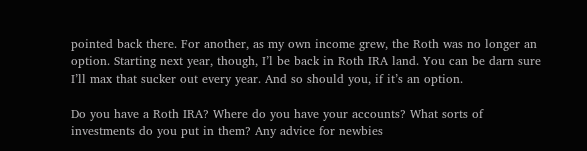pointed back there. For another, as my own income grew, the Roth was no longer an option. Starting next year, though, I’l be back in Roth IRA land. You can be darn sure I’ll max that sucker out every year. And so should you, if it’s an option.

Do you have a Roth IRA? Where do you have your accounts? What sorts of investments do you put in them? Any advice for newbies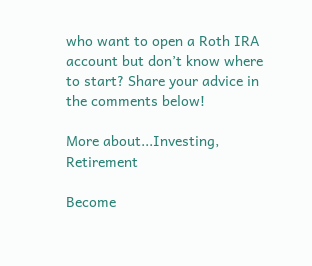who want to open a Roth IRA account but don’t know where to start? Share your advice in the comments below!

More about...Investing, Retirement

Become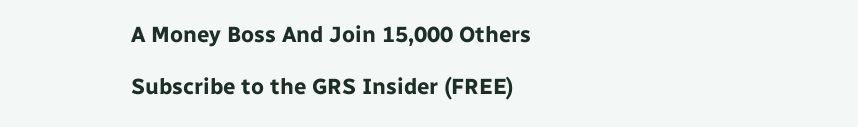A Money Boss And Join 15,000 Others

Subscribe to the GRS Insider (FREE)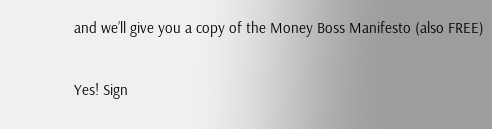and we’ll give you a copy of the Money Boss Manifesto (also FREE)

Yes! Sign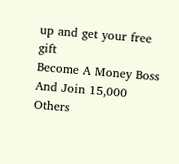up and get your free gift
Become A Money Boss And Join 15,000 Others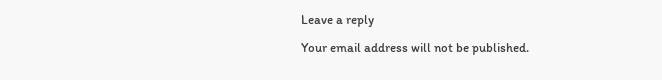Leave a reply

Your email address will not be published.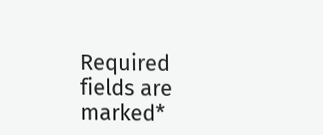Required fields are marked*